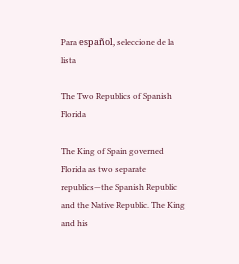Para español, seleccione de la lista

The Two Republics of Spanish Florida

The King of Spain governed Florida as two separate republics—the Spanish Republic and the Native Republic. The King and his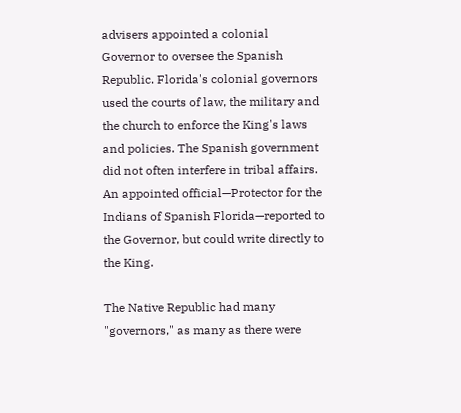advisers appointed a colonial Governor to oversee the Spanish Republic. Florida's colonial governors used the courts of law, the military and the church to enforce the King's laws and policies. The Spanish government did not often interfere in tribal affairs. An appointed official—Protector for the Indians of Spanish Florida—reported to the Governor, but could write directly to the King.

The Native Republic had many "governors," as many as there were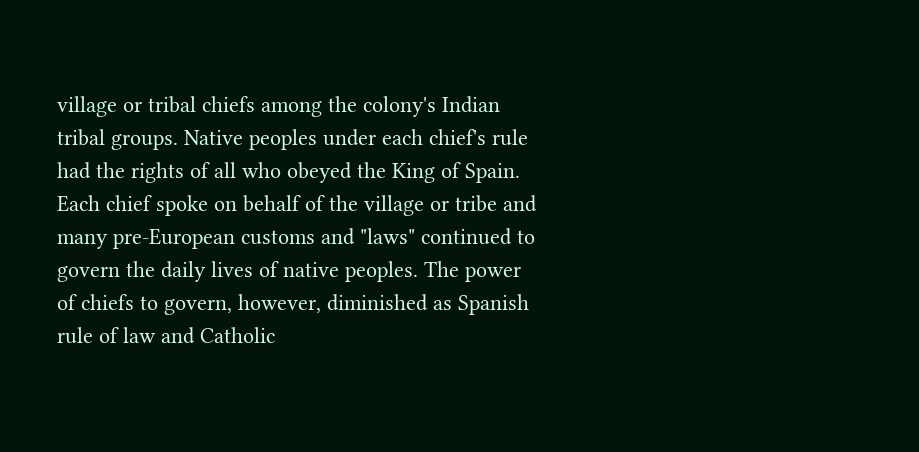village or tribal chiefs among the colony's Indian tribal groups. Native peoples under each chief's rule had the rights of all who obeyed the King of Spain. Each chief spoke on behalf of the village or tribe and many pre-European customs and "laws" continued to govern the daily lives of native peoples. The power of chiefs to govern, however, diminished as Spanish rule of law and Catholic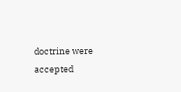doctrine were accepted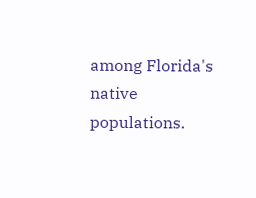among Florida's native populations.